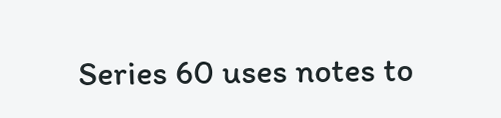Series 60 uses notes to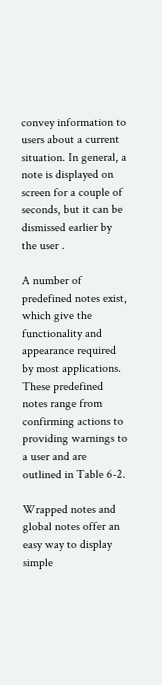convey information to users about a current situation. In general, a note is displayed on screen for a couple of seconds, but it can be dismissed earlier by the user .

A number of predefined notes exist, which give the functionality and appearance required by most applications. These predefined notes range from confirming actions to providing warnings to a user and are outlined in Table 6-2.

Wrapped notes and global notes offer an easy way to display simple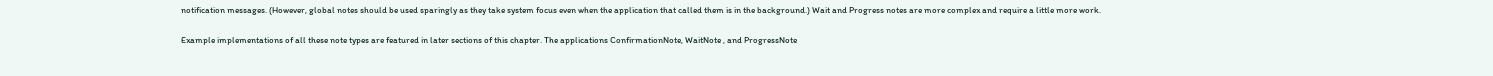notification messages. (However, global notes should be used sparingly as they take system focus even when the application that called them is in the background.) Wait and Progress notes are more complex and require a little more work.

Example implementations of all these note types are featured in later sections of this chapter. The applications ConfirmationNote, WaitNote , and ProgressNote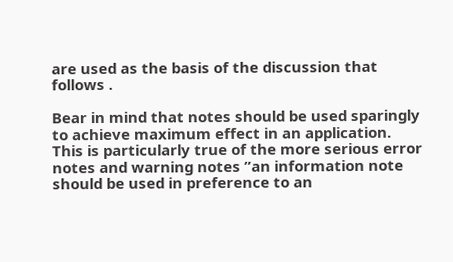are used as the basis of the discussion that follows .

Bear in mind that notes should be used sparingly to achieve maximum effect in an application. This is particularly true of the more serious error notes and warning notes ”an information note should be used in preference to an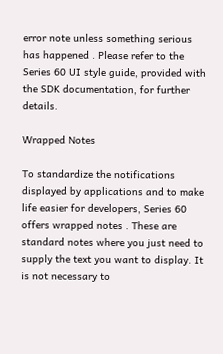error note unless something serious has happened . Please refer to the Series 60 UI style guide, provided with the SDK documentation, for further details.

Wrapped Notes

To standardize the notifications displayed by applications and to make life easier for developers, Series 60 offers wrapped notes . These are standard notes where you just need to supply the text you want to display. It is not necessary to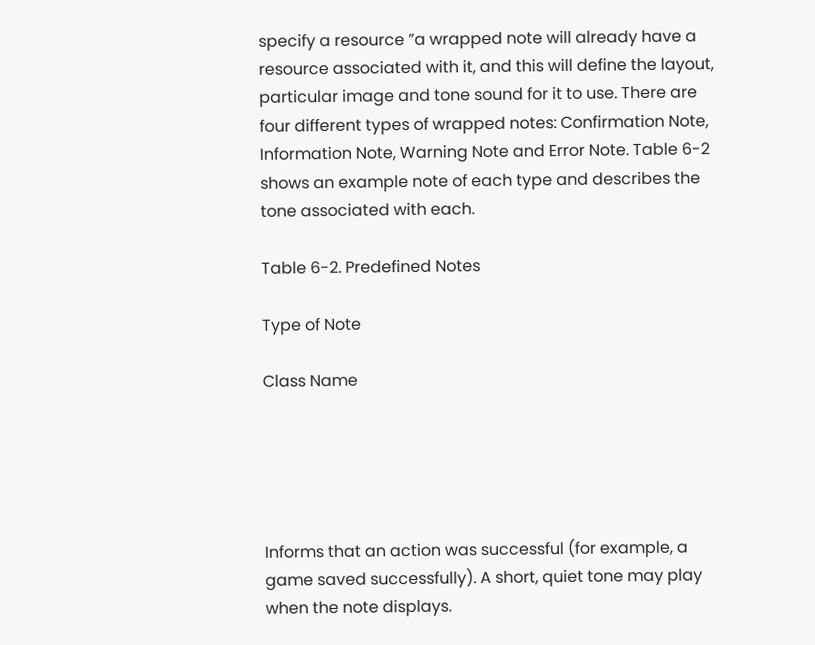specify a resource ”a wrapped note will already have a resource associated with it, and this will define the layout, particular image and tone sound for it to use. There are four different types of wrapped notes: Confirmation Note, Information Note, Warning Note and Error Note. Table 6-2 shows an example note of each type and describes the tone associated with each.

Table 6-2. Predefined Notes

Type of Note

Class Name





Informs that an action was successful (for example, a game saved successfully). A short, quiet tone may play when the note displays.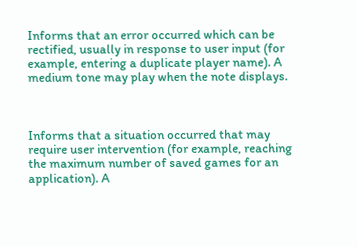Informs that an error occurred which can be rectified, usually in response to user input (for example, entering a duplicate player name). A medium tone may play when the note displays.



Informs that a situation occurred that may require user intervention (for example, reaching the maximum number of saved games for an application). A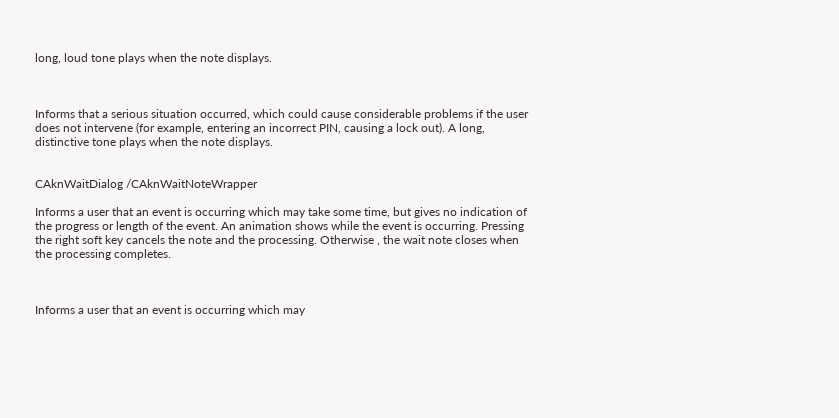long, loud tone plays when the note displays.



Informs that a serious situation occurred, which could cause considerable problems if the user does not intervene (for example, entering an incorrect PIN, causing a lock out). A long, distinctive tone plays when the note displays.


CAknWaitDialog /CAknWaitNoteWrapper

Informs a user that an event is occurring which may take some time, but gives no indication of the progress or length of the event. An animation shows while the event is occurring. Pressing the right soft key cancels the note and the processing. Otherwise , the wait note closes when the processing completes.



Informs a user that an event is occurring which may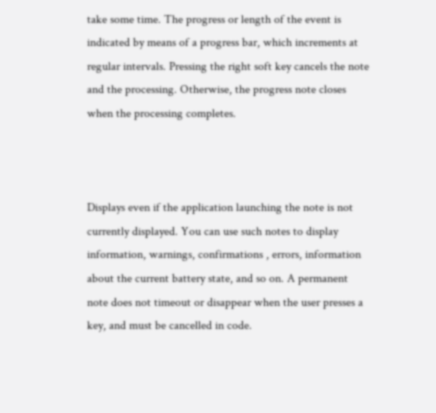take some time. The progress or length of the event is indicated by means of a progress bar, which increments at regular intervals. Pressing the right soft key cancels the note and the processing. Otherwise, the progress note closes when the processing completes.



Displays even if the application launching the note is not currently displayed. You can use such notes to display information, warnings, confirmations , errors, information about the current battery state, and so on. A permanent note does not timeout or disappear when the user presses a key, and must be cancelled in code.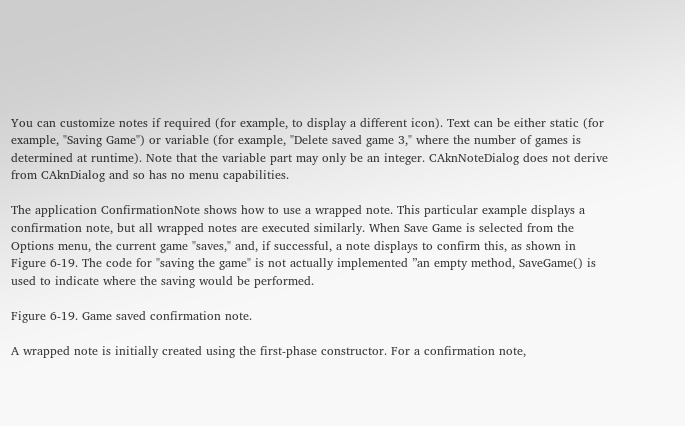You can customize notes if required (for example, to display a different icon). Text can be either static (for example, "Saving Game") or variable (for example, "Delete saved game 3," where the number of games is determined at runtime). Note that the variable part may only be an integer. CAknNoteDialog does not derive from CAknDialog and so has no menu capabilities.

The application ConfirmationNote shows how to use a wrapped note. This particular example displays a confirmation note, but all wrapped notes are executed similarly. When Save Game is selected from the Options menu, the current game "saves," and, if successful, a note displays to confirm this, as shown in Figure 6-19. The code for "saving the game" is not actually implemented ”an empty method, SaveGame() is used to indicate where the saving would be performed.

Figure 6-19. Game saved confirmation note.

A wrapped note is initially created using the first-phase constructor. For a confirmation note,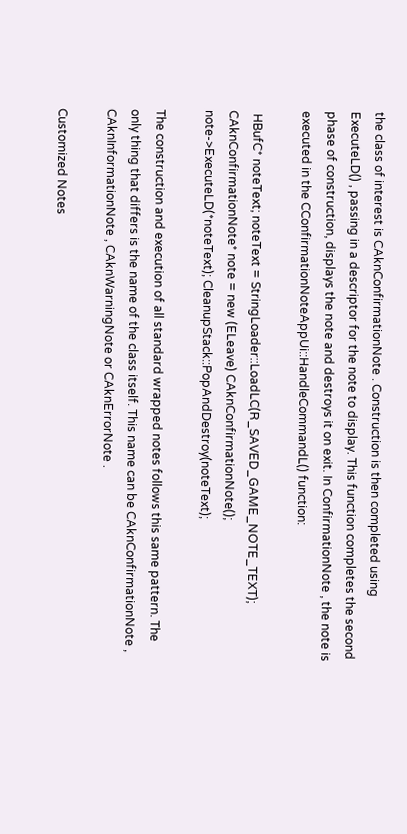the class of interest is CAknConfirmationNote . Construction is then completed using ExecuteLD() , passing in a descriptor for the note to display. This function completes the second phase of construction, displays the note and destroys it on exit. In ConfirmationNote , the note is executed in the CConfirmationNoteAppUi::HandleCommandL() function:

 HBufC* noteText; noteText = StringLoader::LoadLC(R_SAVED_GAME_NOTE_TEXT); CAknConfirmationNote* note = new (ELeave) CAknConfirmationNote(); note->ExecuteLD(*noteText); CleanupStack::PopAndDestroy(noteText);

The construction and execution of all standard wrapped notes follows this same pattern. The only thing that differs is the name of the class itself. This name can be CAknConfirmationNote , CAknInformationNote , CAknWarningNote or CAknErrorNote .

Customized Notes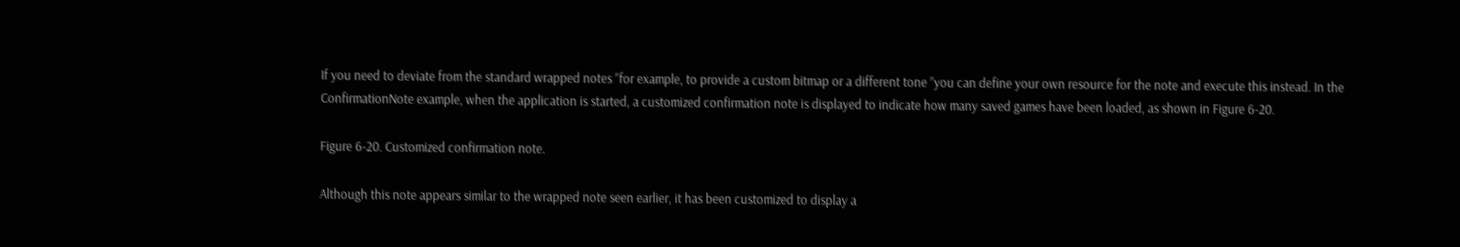If you need to deviate from the standard wrapped notes ”for example, to provide a custom bitmap or a different tone ”you can define your own resource for the note and execute this instead. In the ConfirmationNote example, when the application is started, a customized confirmation note is displayed to indicate how many saved games have been loaded, as shown in Figure 6-20.

Figure 6-20. Customized confirmation note.

Although this note appears similar to the wrapped note seen earlier, it has been customized to display a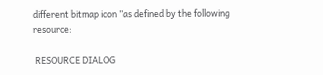different bitmap icon ”as defined by the following resource:

 RESOURCE DIALOG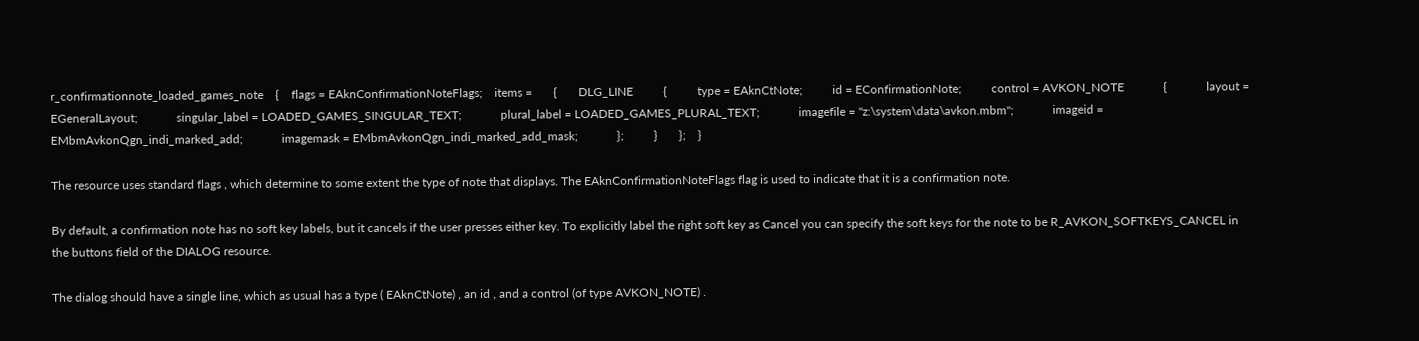r_confirmationnote_loaded_games_note    {    flags = EAknConfirmationNoteFlags;    items =       {       DLG_LINE          {          type = EAknCtNote;          id = EConfirmationNote;          control = AVKON_NOTE             {             layout = EGeneralLayout;             singular_label = LOADED_GAMES_SINGULAR_TEXT;             plural_label = LOADED_GAMES_PLURAL_TEXT;             imagefile = "z:\system\data\avkon.mbm";             imageid = EMbmAvkonQgn_indi_marked_add;             imagemask = EMbmAvkonQgn_indi_marked_add_mask;             };          }       };    }

The resource uses standard flags , which determine to some extent the type of note that displays. The EAknConfirmationNoteFlags flag is used to indicate that it is a confirmation note.

By default, a confirmation note has no soft key labels, but it cancels if the user presses either key. To explicitly label the right soft key as Cancel you can specify the soft keys for the note to be R_AVKON_SOFTKEYS_CANCEL in the buttons field of the DIALOG resource.

The dialog should have a single line, which as usual has a type ( EAknCtNote) , an id , and a control (of type AVKON_NOTE) .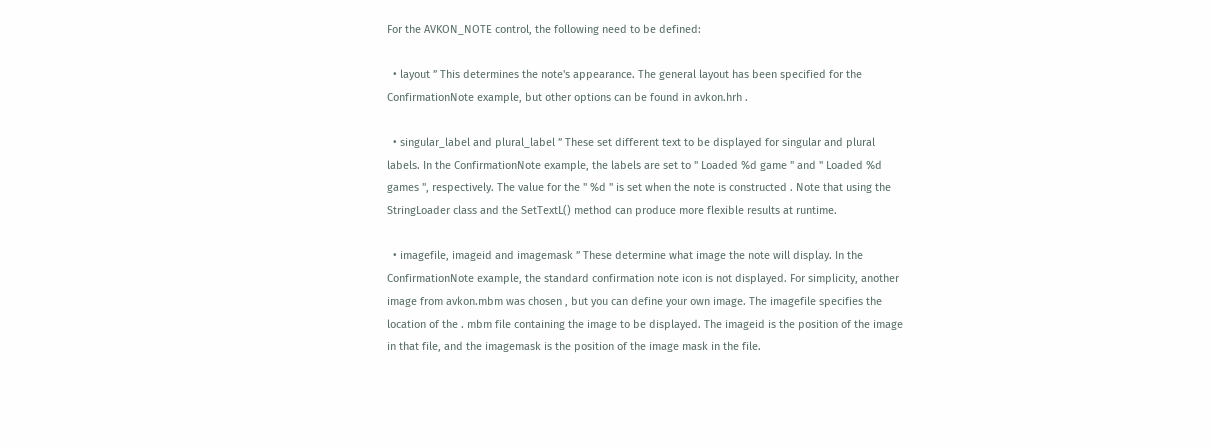For the AVKON_NOTE control, the following need to be defined:

  • layout ” This determines the note's appearance. The general layout has been specified for the ConfirmationNote example, but other options can be found in avkon.hrh .

  • singular_label and plural_label ” These set different text to be displayed for singular and plural labels. In the ConfirmationNote example, the labels are set to " Loaded %d game " and " Loaded %d games ", respectively. The value for the " %d " is set when the note is constructed . Note that using the StringLoader class and the SetTextL() method can produce more flexible results at runtime.

  • imagefile, imageid and imagemask ” These determine what image the note will display. In the ConfirmationNote example, the standard confirmation note icon is not displayed. For simplicity, another image from avkon.mbm was chosen , but you can define your own image. The imagefile specifies the location of the . mbm file containing the image to be displayed. The imageid is the position of the image in that file, and the imagemask is the position of the image mask in the file.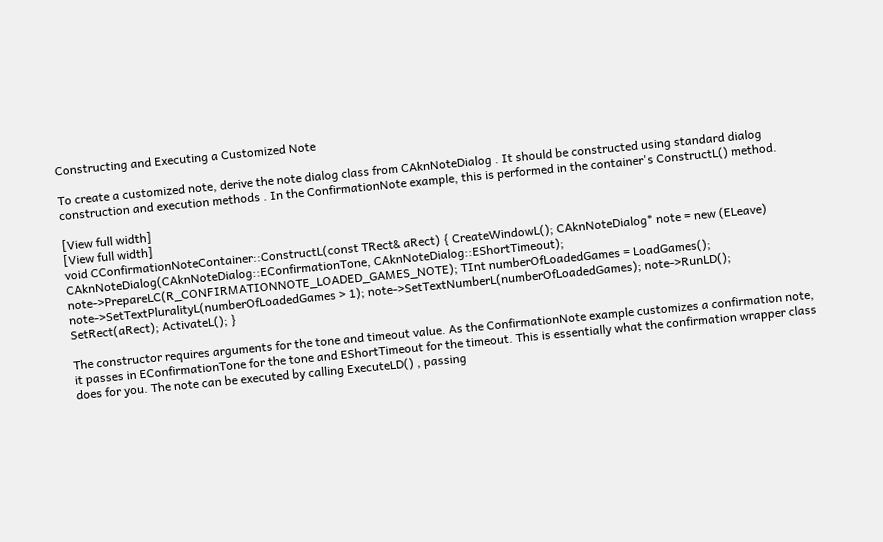Constructing and Executing a Customized Note

To create a customized note, derive the note dialog class from CAknNoteDialog . It should be constructed using standard dialog construction and execution methods . In the ConfirmationNote example, this is performed in the container's ConstructL() method.

[View full width]
[View full width]
void CConfirmationNoteContainer::ConstructL(const TRect& aRect) { CreateWindowL(); CAknNoteDialog* note = new (ELeave) CAknNoteDialog(CAknNoteDialog::EConfirmationTone, CAknNoteDialog::EShortTimeout); note->PrepareLC(R_CONFIRMATIONNOTE_LOADED_GAMES_NOTE); TInt numberOfLoadedGames = LoadGames(); note->SetTextPluralityL(numberOfLoadedGames > 1); note->SetTextNumberL(numberOfLoadedGames); note->RunLD(); SetRect(aRect); ActivateL(); }

The constructor requires arguments for the tone and timeout value. As the ConfirmationNote example customizes a confirmation note, it passes in EConfirmationTone for the tone and EShortTimeout for the timeout. This is essentially what the confirmation wrapper class does for you. The note can be executed by calling ExecuteLD() , passing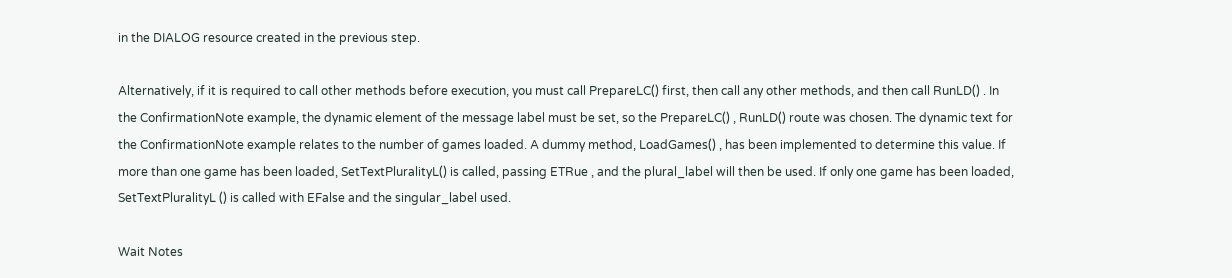in the DIALOG resource created in the previous step.

Alternatively, if it is required to call other methods before execution, you must call PrepareLC() first, then call any other methods, and then call RunLD() . In the ConfirmationNote example, the dynamic element of the message label must be set, so the PrepareLC() , RunLD() route was chosen. The dynamic text for the ConfirmationNote example relates to the number of games loaded. A dummy method, LoadGames() , has been implemented to determine this value. If more than one game has been loaded, SetTextPluralityL() is called, passing ETRue , and the plural_label will then be used. If only one game has been loaded, SetTextPluralityL () is called with EFalse and the singular_label used.

Wait Notes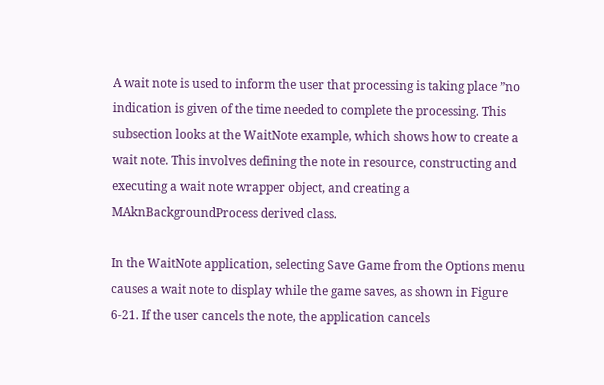A wait note is used to inform the user that processing is taking place ”no indication is given of the time needed to complete the processing. This subsection looks at the WaitNote example, which shows how to create a wait note. This involves defining the note in resource, constructing and executing a wait note wrapper object, and creating a MAknBackgroundProcess derived class.

In the WaitNote application, selecting Save Game from the Options menu causes a wait note to display while the game saves, as shown in Figure 6-21. If the user cancels the note, the application cancels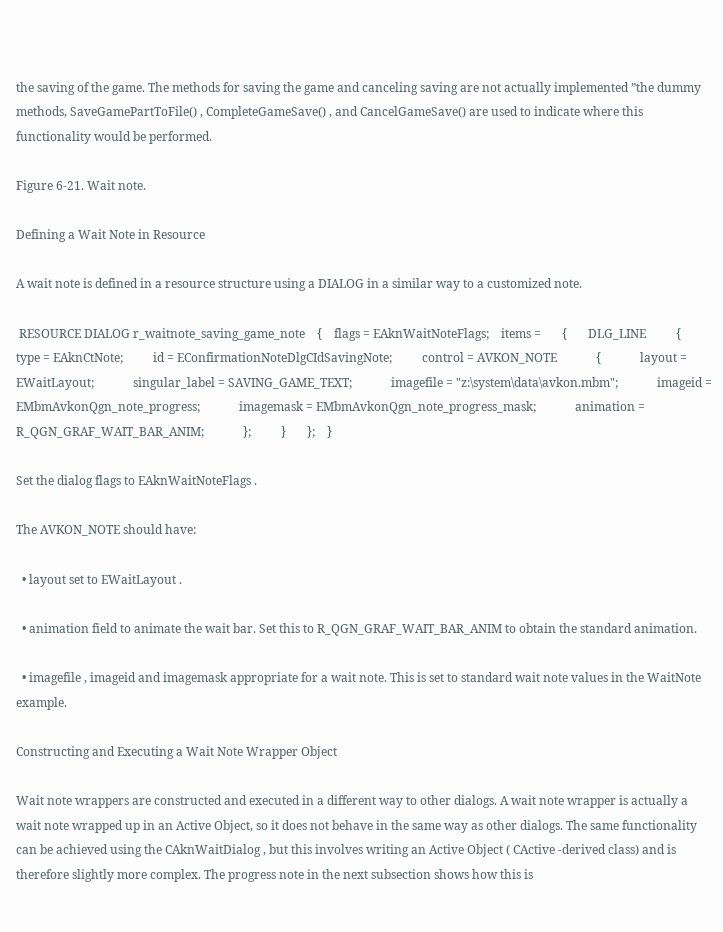the saving of the game. The methods for saving the game and canceling saving are not actually implemented ”the dummy methods, SaveGamePartToFile() , CompleteGameSave() , and CancelGameSave() are used to indicate where this functionality would be performed.

Figure 6-21. Wait note.

Defining a Wait Note in Resource

A wait note is defined in a resource structure using a DIALOG in a similar way to a customized note.

 RESOURCE DIALOG r_waitnote_saving_game_note    {    flags = EAknWaitNoteFlags;    items =       {       DLG_LINE          {          type = EAknCtNote;          id = EConfirmationNoteDlgCIdSavingNote;          control = AVKON_NOTE             {             layout = EWaitLayout;             singular_label = SAVING_GAME_TEXT;             imagefile = "z:\system\data\avkon.mbm";             imageid = EMbmAvkonQgn_note_progress;             imagemask = EMbmAvkonQgn_note_progress_mask;             animation = R_QGN_GRAF_WAIT_BAR_ANIM;             };          }       };    }

Set the dialog flags to EAknWaitNoteFlags .

The AVKON_NOTE should have:

  • layout set to EWaitLayout .

  • animation field to animate the wait bar. Set this to R_QGN_GRAF_WAIT_BAR_ANIM to obtain the standard animation.

  • imagefile , imageid and imagemask appropriate for a wait note. This is set to standard wait note values in the WaitNote example.

Constructing and Executing a Wait Note Wrapper Object

Wait note wrappers are constructed and executed in a different way to other dialogs. A wait note wrapper is actually a wait note wrapped up in an Active Object, so it does not behave in the same way as other dialogs. The same functionality can be achieved using the CAknWaitDialog , but this involves writing an Active Object ( CActive -derived class) and is therefore slightly more complex. The progress note in the next subsection shows how this is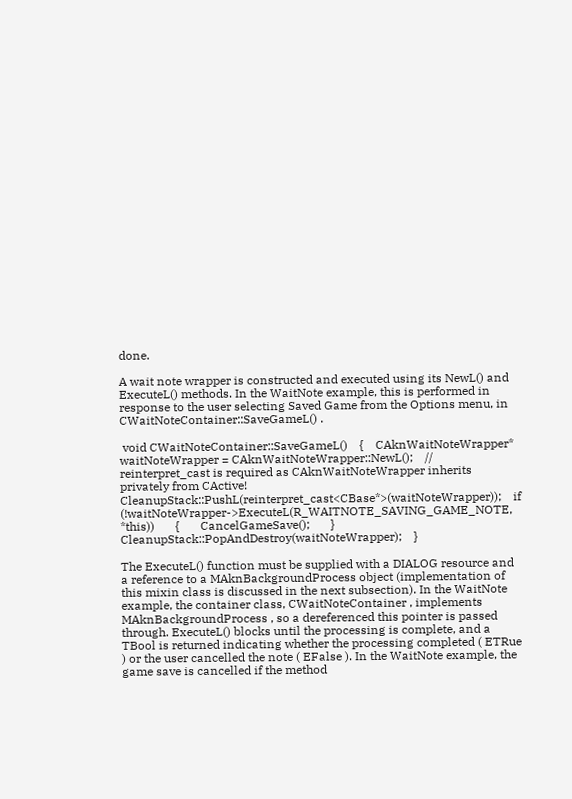done.

A wait note wrapper is constructed and executed using its NewL() and ExecuteL() methods. In the WaitNote example, this is performed in response to the user selecting Saved Game from the Options menu, in CWaitNoteContainer::SaveGameL() .

 void CWaitNoteContainer::SaveGameL()    {    CAknWaitNoteWrapper* waitNoteWrapper = CAknWaitNoteWrapper::NewL();    // reinterpret_cast is required as CAknWaitNoteWrapper inherits privately from CActive!       CleanupStack::PushL(reinterpret_cast<CBase*>(waitNoteWrapper));    if (!waitNoteWrapper->ExecuteL(R_WAITNOTE_SAVING_GAME_NOTE, *this))       {       CancelGameSave();       }    CleanupStack::PopAndDestroy(waitNoteWrapper);    }

The ExecuteL() function must be supplied with a DIALOG resource and a reference to a MAknBackgroundProcess object (implementation of this mixin class is discussed in the next subsection). In the WaitNote example, the container class, CWaitNoteContainer , implements MAknBackgroundProcess , so a dereferenced this pointer is passed through. ExecuteL() blocks until the processing is complete, and a TBool is returned indicating whether the processing completed ( ETRue ) or the user cancelled the note ( EFalse ). In the WaitNote example, the game save is cancelled if the method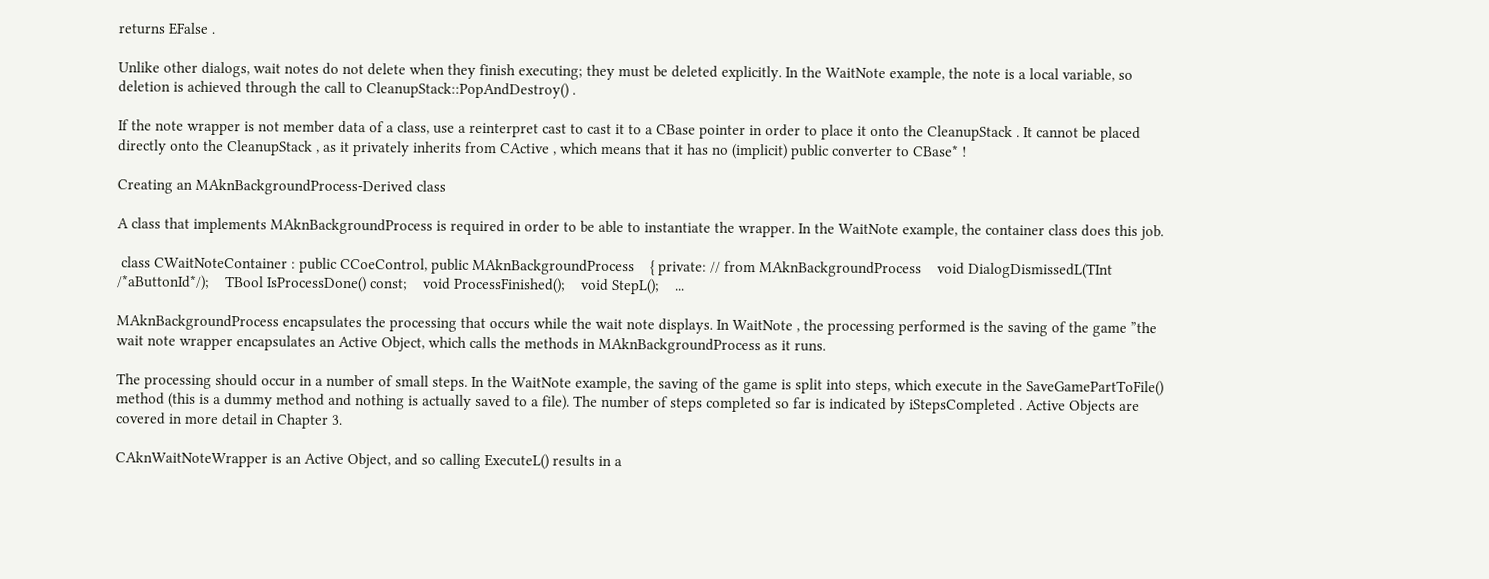returns EFalse .

Unlike other dialogs, wait notes do not delete when they finish executing; they must be deleted explicitly. In the WaitNote example, the note is a local variable, so deletion is achieved through the call to CleanupStack::PopAndDestroy() .

If the note wrapper is not member data of a class, use a reinterpret cast to cast it to a CBase pointer in order to place it onto the CleanupStack . It cannot be placed directly onto the CleanupStack , as it privately inherits from CActive , which means that it has no (implicit) public converter to CBase* !

Creating an MAknBackgroundProcess-Derived class

A class that implements MAknBackgroundProcess is required in order to be able to instantiate the wrapper. In the WaitNote example, the container class does this job.

 class CWaitNoteContainer : public CCoeControl, public MAknBackgroundProcess    { private: // from MAknBackgroundProcess    void DialogDismissedL(TInt /*aButtonId*/);    TBool IsProcessDone() const;    void ProcessFinished();    void StepL();    ...

MAknBackgroundProcess encapsulates the processing that occurs while the wait note displays. In WaitNote , the processing performed is the saving of the game ”the wait note wrapper encapsulates an Active Object, which calls the methods in MAknBackgroundProcess as it runs.

The processing should occur in a number of small steps. In the WaitNote example, the saving of the game is split into steps, which execute in the SaveGamePartToFile() method (this is a dummy method and nothing is actually saved to a file). The number of steps completed so far is indicated by iStepsCompleted . Active Objects are covered in more detail in Chapter 3.

CAknWaitNoteWrapper is an Active Object, and so calling ExecuteL() results in a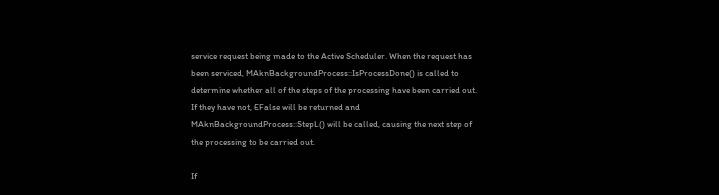service request being made to the Active Scheduler. When the request has been serviced, MAknBackgroundProcess::IsProcessDone() is called to determine whether all of the steps of the processing have been carried out. If they have not, EFalse will be returned and MAknBackgroundProcess::StepL() will be called, causing the next step of the processing to be carried out.

If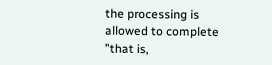the processing is allowed to complete ”that is,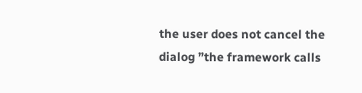the user does not cancel the dialog ”the framework calls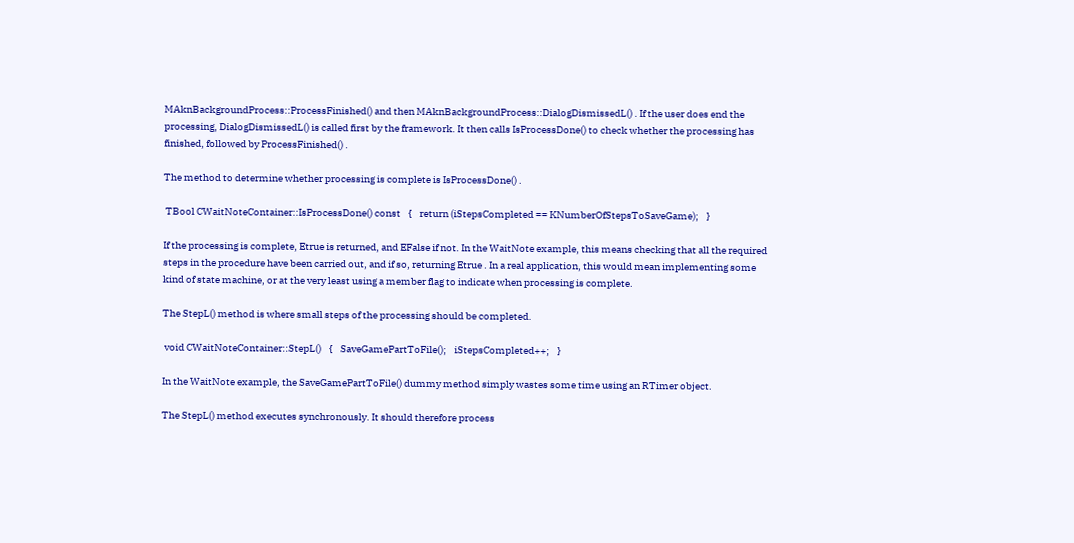MAknBackgroundProcess::ProcessFinished() and then MAknBackgroundProcess::DialogDismissedL() . If the user does end the processing, DialogDismissedL() is called first by the framework. It then calls IsProcessDone() to check whether the processing has finished, followed by ProcessFinished() .

The method to determine whether processing is complete is IsProcessDone() .

 TBool CWaitNoteContainer::IsProcessDone() const    {    return (iStepsCompleted == KNumberOfStepsToSaveGame);    }

If the processing is complete, Etrue is returned, and EFalse if not. In the WaitNote example, this means checking that all the required steps in the procedure have been carried out, and if so, returning Etrue . In a real application, this would mean implementing some kind of state machine, or at the very least using a member flag to indicate when processing is complete.

The StepL() method is where small steps of the processing should be completed.

 void CWaitNoteContainer::StepL()    {    SaveGamePartToFile();    iStepsCompleted++;    }

In the WaitNote example, the SaveGamePartToFile() dummy method simply wastes some time using an RTimer object.

The StepL() method executes synchronously. It should therefore process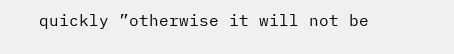quickly ”otherwise it will not be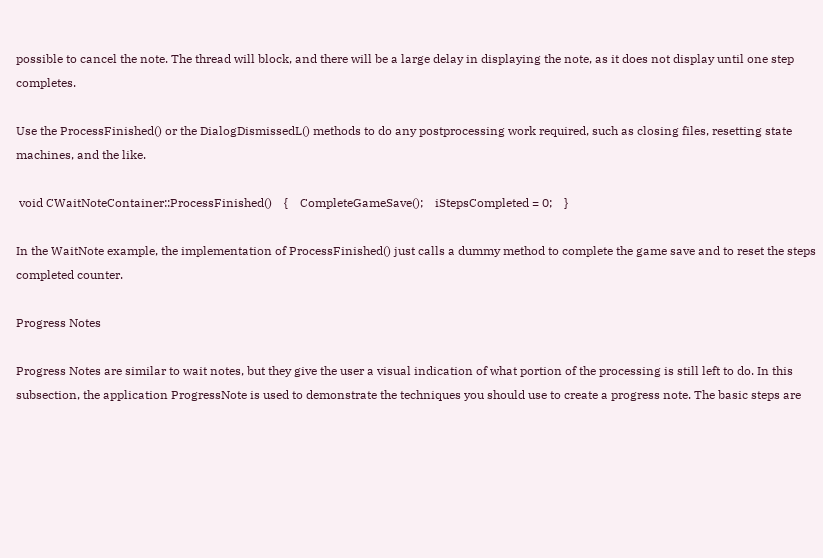possible to cancel the note. The thread will block, and there will be a large delay in displaying the note, as it does not display until one step completes.

Use the ProcessFinished() or the DialogDismissedL() methods to do any postprocessing work required, such as closing files, resetting state machines, and the like.

 void CWaitNoteContainer::ProcessFinished()    {    CompleteGameSave();    iStepsCompleted = 0;    }

In the WaitNote example, the implementation of ProcessFinished() just calls a dummy method to complete the game save and to reset the steps completed counter.

Progress Notes

Progress Notes are similar to wait notes, but they give the user a visual indication of what portion of the processing is still left to do. In this subsection, the application ProgressNote is used to demonstrate the techniques you should use to create a progress note. The basic steps are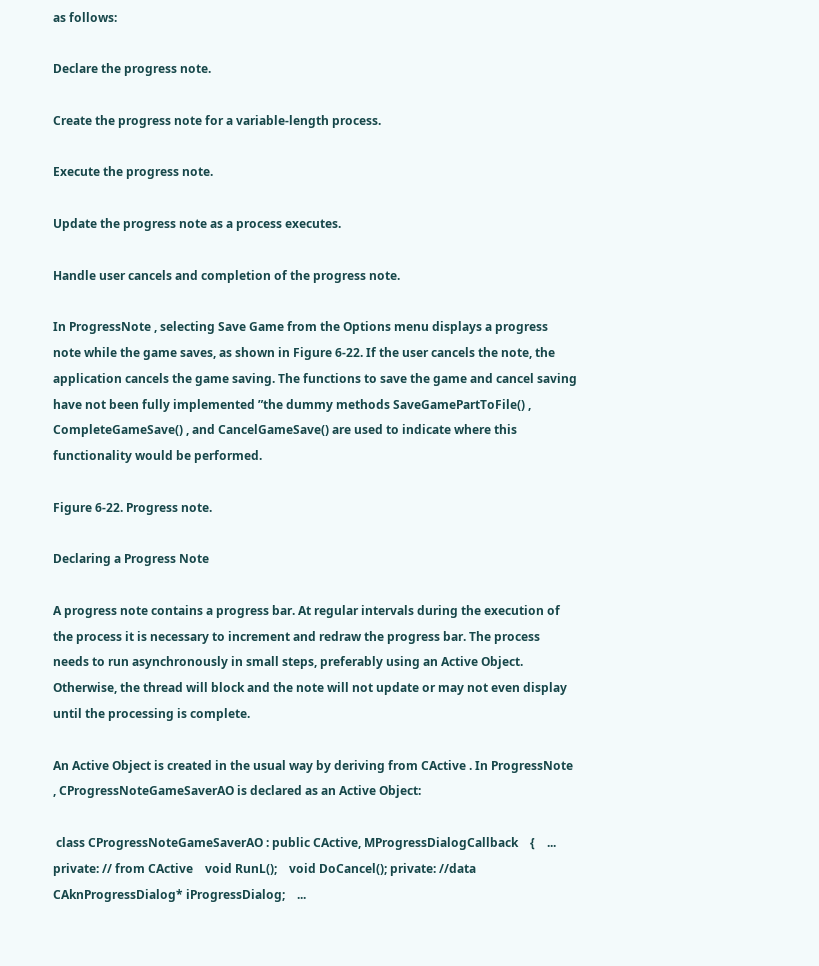as follows:

Declare the progress note.

Create the progress note for a variable-length process.

Execute the progress note.

Update the progress note as a process executes.

Handle user cancels and completion of the progress note.

In ProgressNote , selecting Save Game from the Options menu displays a progress note while the game saves, as shown in Figure 6-22. If the user cancels the note, the application cancels the game saving. The functions to save the game and cancel saving have not been fully implemented ”the dummy methods SaveGamePartToFile() , CompleteGameSave() , and CancelGameSave() are used to indicate where this functionality would be performed.

Figure 6-22. Progress note.

Declaring a Progress Note

A progress note contains a progress bar. At regular intervals during the execution of the process it is necessary to increment and redraw the progress bar. The process needs to run asynchronously in small steps, preferably using an Active Object. Otherwise, the thread will block and the note will not update or may not even display until the processing is complete.

An Active Object is created in the usual way by deriving from CActive . In ProgressNote , CProgressNoteGameSaverAO is declared as an Active Object:

 class CProgressNoteGameSaverAO : public CActive, MProgressDialogCallback    {    ... private: // from CActive    void RunL();    void DoCancel(); private: //data    CAknProgressDialog* iProgressDialog;    ...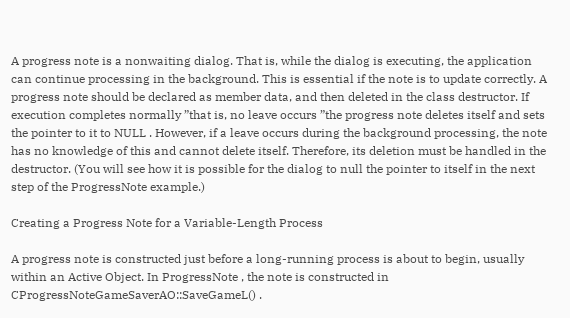A progress note is a nonwaiting dialog. That is, while the dialog is executing, the application can continue processing in the background. This is essential if the note is to update correctly. A progress note should be declared as member data, and then deleted in the class destructor. If execution completes normally ”that is, no leave occurs ”the progress note deletes itself and sets the pointer to it to NULL . However, if a leave occurs during the background processing, the note has no knowledge of this and cannot delete itself. Therefore, its deletion must be handled in the destructor. (You will see how it is possible for the dialog to null the pointer to itself in the next step of the ProgressNote example.)

Creating a Progress Note for a Variable-Length Process

A progress note is constructed just before a long-running process is about to begin, usually within an Active Object. In ProgressNote , the note is constructed in CProgressNoteGameSaverAO::SaveGameL() .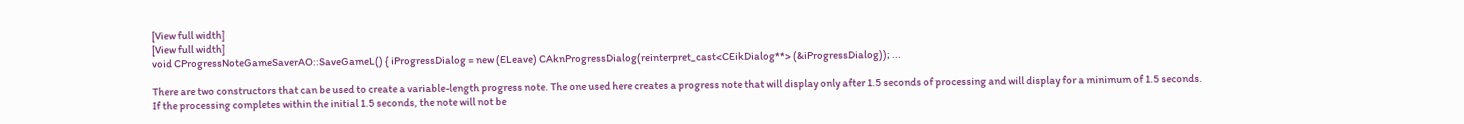[View full width]
[View full width]
void CProgressNoteGameSaverAO::SaveGameL() { iProgressDialog = new (ELeave) CAknProgressDialog(reinterpret_cast<CEikDialog**> (&iProgressDialog)); ...

There are two constructors that can be used to create a variable-length progress note. The one used here creates a progress note that will display only after 1.5 seconds of processing and will display for a minimum of 1.5 seconds. If the processing completes within the initial 1.5 seconds, the note will not be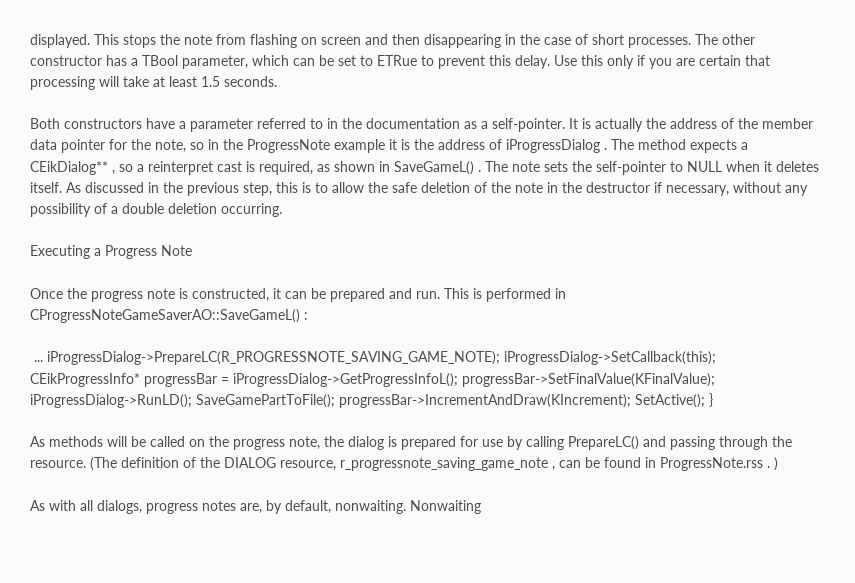displayed. This stops the note from flashing on screen and then disappearing in the case of short processes. The other constructor has a TBool parameter, which can be set to ETRue to prevent this delay. Use this only if you are certain that processing will take at least 1.5 seconds.

Both constructors have a parameter referred to in the documentation as a self-pointer. It is actually the address of the member data pointer for the note, so in the ProgressNote example it is the address of iProgressDialog . The method expects a CEikDialog** , so a reinterpret cast is required, as shown in SaveGameL() . The note sets the self-pointer to NULL when it deletes itself. As discussed in the previous step, this is to allow the safe deletion of the note in the destructor if necessary, without any possibility of a double deletion occurring.

Executing a Progress Note

Once the progress note is constructed, it can be prepared and run. This is performed in CProgressNoteGameSaverAO::SaveGameL() :

 ... iProgressDialog->PrepareLC(R_PROGRESSNOTE_SAVING_GAME_NOTE); iProgressDialog->SetCallback(this); CEikProgressInfo* progressBar = iProgressDialog->GetProgressInfoL(); progressBar->SetFinalValue(KFinalValue); iProgressDialog->RunLD(); SaveGamePartToFile(); progressBar->IncrementAndDraw(KIncrement); SetActive(); }

As methods will be called on the progress note, the dialog is prepared for use by calling PrepareLC() and passing through the resource. (The definition of the DIALOG resource, r_progressnote_saving_game_note , can be found in ProgressNote.rss . )

As with all dialogs, progress notes are, by default, nonwaiting. Nonwaiting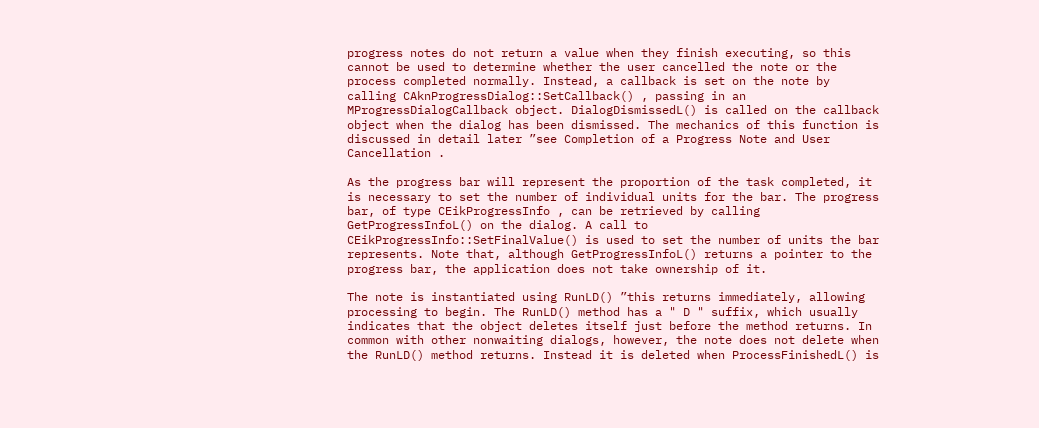progress notes do not return a value when they finish executing, so this cannot be used to determine whether the user cancelled the note or the process completed normally. Instead, a callback is set on the note by calling CAknProgressDialog::SetCallback() , passing in an MProgressDialogCallback object. DialogDismissedL() is called on the callback object when the dialog has been dismissed. The mechanics of this function is discussed in detail later ”see Completion of a Progress Note and User Cancellation .

As the progress bar will represent the proportion of the task completed, it is necessary to set the number of individual units for the bar. The progress bar, of type CEikProgressInfo , can be retrieved by calling GetProgressInfoL() on the dialog. A call to CEikProgressInfo::SetFinalValue() is used to set the number of units the bar represents. Note that, although GetProgressInfoL() returns a pointer to the progress bar, the application does not take ownership of it.

The note is instantiated using RunLD() ”this returns immediately, allowing processing to begin. The RunLD() method has a " D " suffix, which usually indicates that the object deletes itself just before the method returns. In common with other nonwaiting dialogs, however, the note does not delete when the RunLD() method returns. Instead it is deleted when ProcessFinishedL() is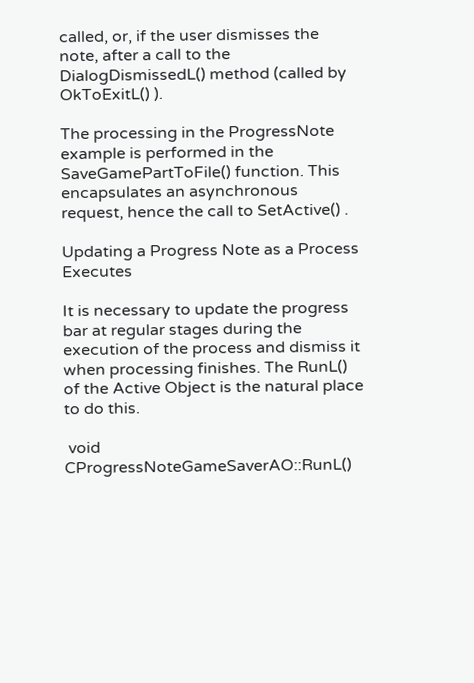called, or, if the user dismisses the note, after a call to the DialogDismissedL() method (called by OkToExitL() ).

The processing in the ProgressNote example is performed in the SaveGamePartToFile() function. This encapsulates an asynchronous request, hence the call to SetActive() .

Updating a Progress Note as a Process Executes

It is necessary to update the progress bar at regular stages during the execution of the process and dismiss it when processing finishes. The RunL() of the Active Object is the natural place to do this.

 void CProgressNoteGameSaverAO::RunL()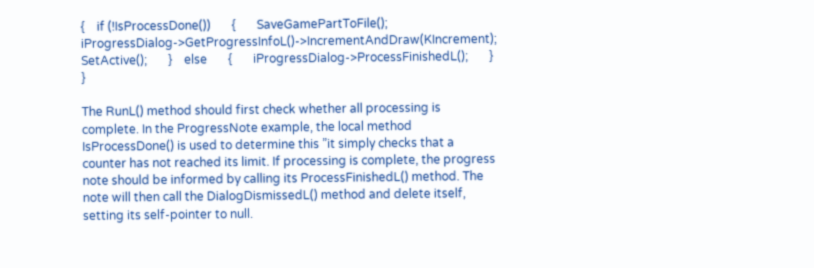{    if (!IsProcessDone())       {       SaveGamePartToFile();       iProgressDialog->GetProgressInfoL()->IncrementAndDraw(KIncrement);       SetActive();       }    else       {       iProgressDialog->ProcessFinishedL();       }    }

The RunL() method should first check whether all processing is complete. In the ProgressNote example, the local method IsProcessDone() is used to determine this ”it simply checks that a counter has not reached its limit. If processing is complete, the progress note should be informed by calling its ProcessFinishedL() method. The note will then call the DialogDismissedL() method and delete itself, setting its self-pointer to null.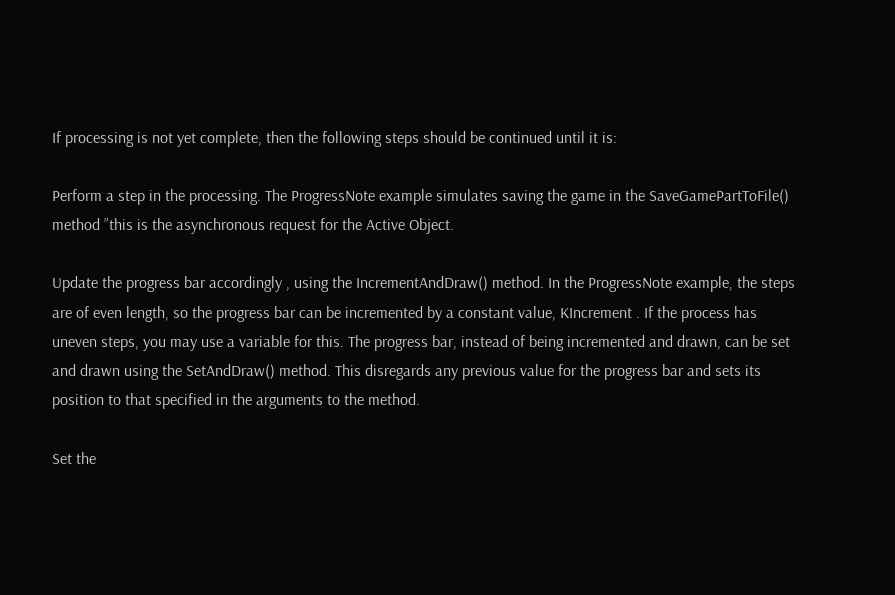If processing is not yet complete, then the following steps should be continued until it is:

Perform a step in the processing. The ProgressNote example simulates saving the game in the SaveGamePartToFile() method ”this is the asynchronous request for the Active Object.

Update the progress bar accordingly , using the IncrementAndDraw() method. In the ProgressNote example, the steps are of even length, so the progress bar can be incremented by a constant value, KIncrement . If the process has uneven steps, you may use a variable for this. The progress bar, instead of being incremented and drawn, can be set and drawn using the SetAndDraw() method. This disregards any previous value for the progress bar and sets its position to that specified in the arguments to the method.

Set the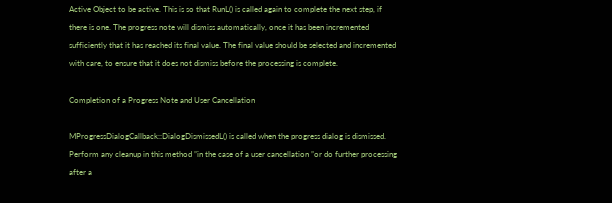Active Object to be active. This is so that RunL() is called again to complete the next step, if there is one. The progress note will dismiss automatically, once it has been incremented sufficiently that it has reached its final value. The final value should be selected and incremented with care, to ensure that it does not dismiss before the processing is complete.

Completion of a Progress Note and User Cancellation

MProgressDialogCallback::DialogDismissedL() is called when the progress dialog is dismissed. Perform any cleanup in this method ”in the case of a user cancellation ”or do further processing after a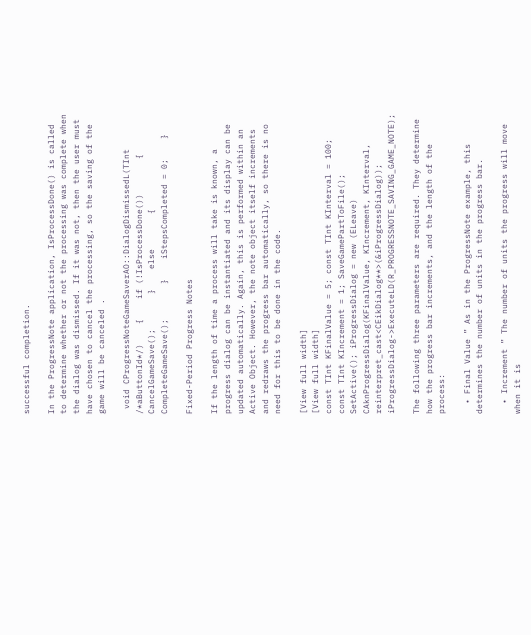successful completion.

In the ProgressNote application, IsProcessDone() is called to determine whether or not the processing was complete when the dialog was dismissed. If it was not, then the user must have chosen to cancel the processing, so the saving of the game will be canceled .

 void CProgressNoteGameSaverAO::DialogDismissedL(TInt /*aButtonId*/)    {    if (!IsProcessDone())       {       CancelGameSave();       }    else       {       CompleteGameSave();       }    iStepsCompleted = 0;    }

Fixed-Period Progress Notes

If the length of time a process will take is known, a progress dialog can be instantiated and its display can be updated automatically. Again, this is performed within an Active Object. However, the note object itself increments and redraws the progress bar automatically, so there is no need for this to be done in the code.

[View full width]
[View full width]
const TInt KFinalValue = 5; const TInt KInterval = 100; const TInt KIncrement = 1; SaveGamePartToFile(); SetActive(); iProgressDialog = new (ELeave) CAknProgressDialog(KFinalValue, KIncrement, KInterval, reinterpret_cast<CEikDialog**>(&iProgressDialog)); iProgressDialog->ExecuteLD(R_PROGRESSNOTE_SAVING_GAME_NOTE);

The following three parameters are required. They determine how the progress bar increments, and the length of the process:

  • Final Value ” As in the ProgressNote example, this determines the number of units in the progress bar.

  • Increment ” The number of units the progress will move when it is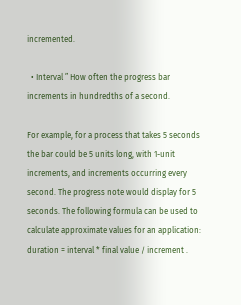incremented.

  • Interval ” How often the progress bar increments in hundredths of a second.

For example, for a process that takes 5 seconds the bar could be 5 units long, with 1-unit increments, and increments occurring every second. The progress note would display for 5 seconds. The following formula can be used to calculate approximate values for an application: duration = interval * final value / increment .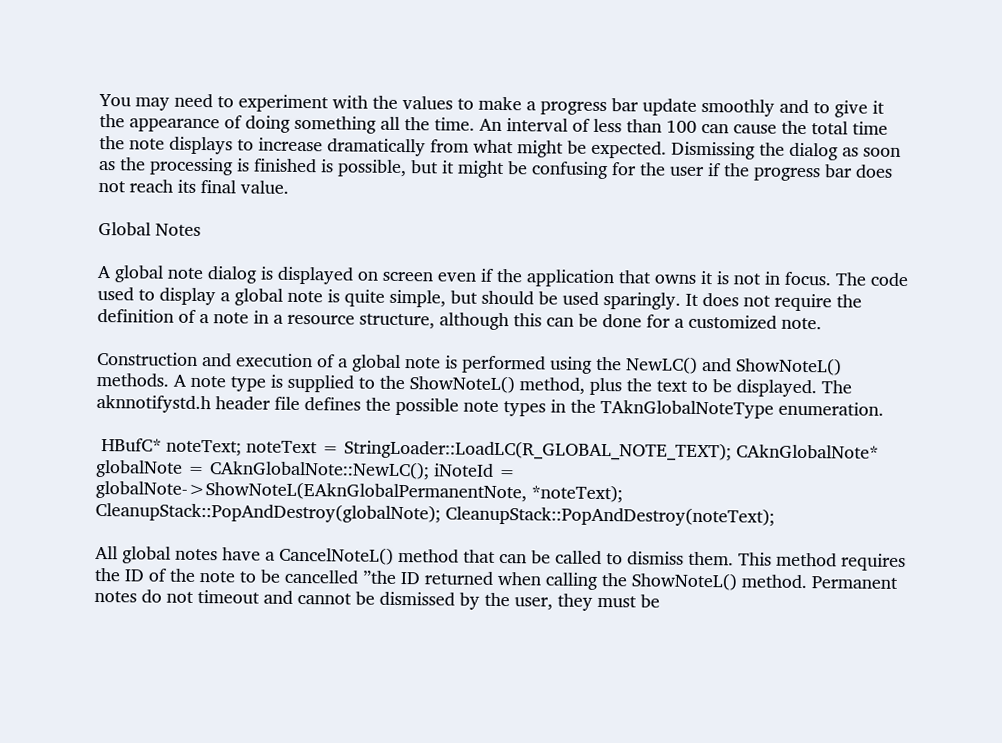You may need to experiment with the values to make a progress bar update smoothly and to give it the appearance of doing something all the time. An interval of less than 100 can cause the total time the note displays to increase dramatically from what might be expected. Dismissing the dialog as soon as the processing is finished is possible, but it might be confusing for the user if the progress bar does not reach its final value.

Global Notes

A global note dialog is displayed on screen even if the application that owns it is not in focus. The code used to display a global note is quite simple, but should be used sparingly. It does not require the definition of a note in a resource structure, although this can be done for a customized note.

Construction and execution of a global note is performed using the NewLC() and ShowNoteL() methods. A note type is supplied to the ShowNoteL() method, plus the text to be displayed. The aknnotifystd.h header file defines the possible note types in the TAknGlobalNoteType enumeration.

 HBufC* noteText; noteText = StringLoader::LoadLC(R_GLOBAL_NOTE_TEXT); CAknGlobalNote* globalNote = CAknGlobalNote::NewLC(); iNoteId = globalNote->ShowNoteL(EAknGlobalPermanentNote, *noteText); CleanupStack::PopAndDestroy(globalNote); CleanupStack::PopAndDestroy(noteText);

All global notes have a CancelNoteL() method that can be called to dismiss them. This method requires the ID of the note to be cancelled ”the ID returned when calling the ShowNoteL() method. Permanent notes do not timeout and cannot be dismissed by the user, they must be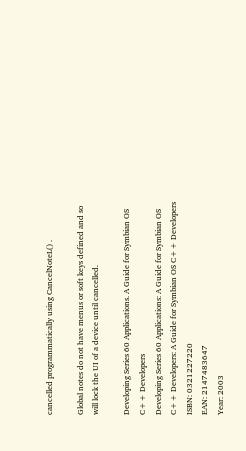cancelled programmatically using CancelNoteL() .

Global notes do not have menus or soft keys defined and so will lock the UI of a device until cancelled.

Developing Series 60 Applications. A Guide for Symbian OS C++ Developers
Developing Series 60 Applications: A Guide for Symbian OS C++ Developers: A Guide for Symbian OS C++ Developers
ISBN: 0321227220
EAN: 2147483647
Year: 2003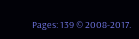Pages: 139 © 2008-2017.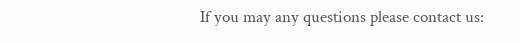If you may any questions please contact us: